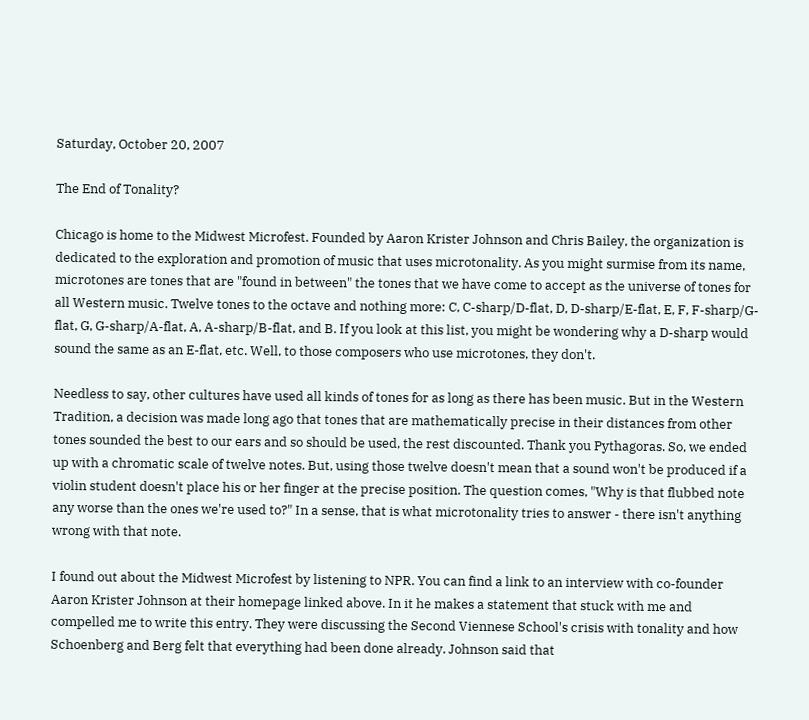Saturday, October 20, 2007

The End of Tonality?

Chicago is home to the Midwest Microfest. Founded by Aaron Krister Johnson and Chris Bailey, the organization is dedicated to the exploration and promotion of music that uses microtonality. As you might surmise from its name, microtones are tones that are "found in between" the tones that we have come to accept as the universe of tones for all Western music. Twelve tones to the octave and nothing more: C, C-sharp/D-flat, D, D-sharp/E-flat, E, F, F-sharp/G-flat, G, G-sharp/A-flat, A, A-sharp/B-flat, and B. If you look at this list, you might be wondering why a D-sharp would sound the same as an E-flat, etc. Well, to those composers who use microtones, they don't.

Needless to say, other cultures have used all kinds of tones for as long as there has been music. But in the Western Tradition, a decision was made long ago that tones that are mathematically precise in their distances from other tones sounded the best to our ears and so should be used, the rest discounted. Thank you Pythagoras. So, we ended up with a chromatic scale of twelve notes. But, using those twelve doesn't mean that a sound won't be produced if a violin student doesn't place his or her finger at the precise position. The question comes, "Why is that flubbed note any worse than the ones we're used to?" In a sense, that is what microtonality tries to answer - there isn't anything wrong with that note.

I found out about the Midwest Microfest by listening to NPR. You can find a link to an interview with co-founder Aaron Krister Johnson at their homepage linked above. In it he makes a statement that stuck with me and compelled me to write this entry. They were discussing the Second Viennese School's crisis with tonality and how Schoenberg and Berg felt that everything had been done already. Johnson said that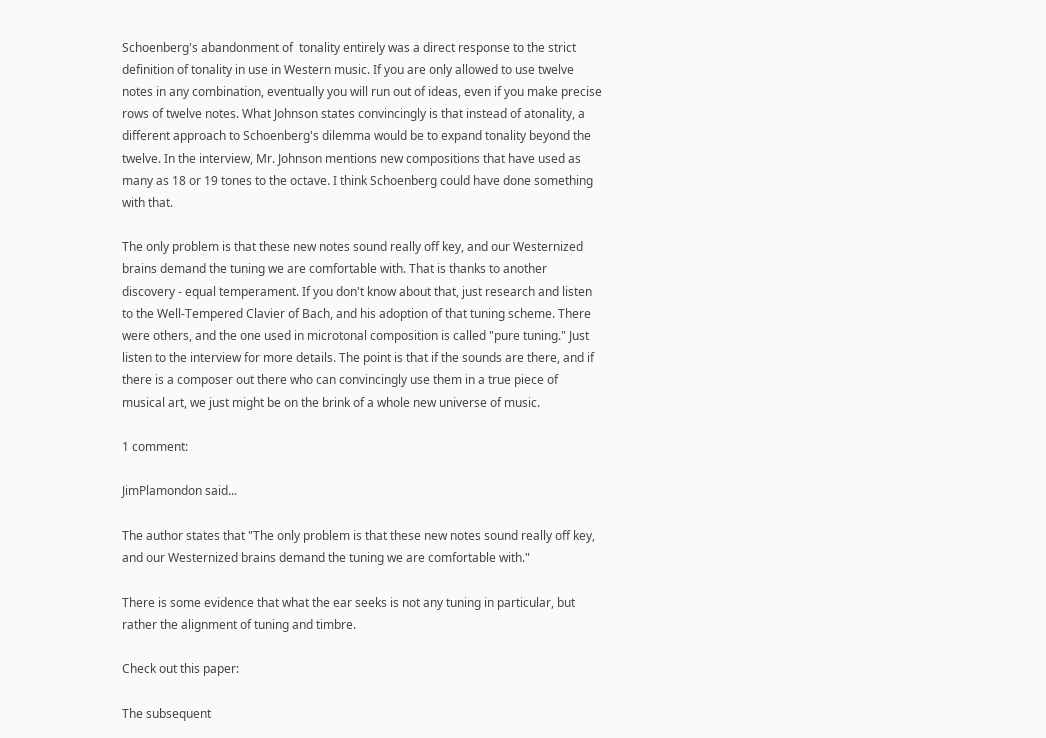Schoenberg's abandonment of  tonality entirely was a direct response to the strict definition of tonality in use in Western music. If you are only allowed to use twelve notes in any combination, eventually you will run out of ideas, even if you make precise rows of twelve notes. What Johnson states convincingly is that instead of atonality, a different approach to Schoenberg's dilemma would be to expand tonality beyond the twelve. In the interview, Mr. Johnson mentions new compositions that have used as many as 18 or 19 tones to the octave. I think Schoenberg could have done something with that.

The only problem is that these new notes sound really off key, and our Westernized brains demand the tuning we are comfortable with. That is thanks to another discovery - equal temperament. If you don't know about that, just research and listen to the Well-Tempered Clavier of Bach, and his adoption of that tuning scheme. There were others, and the one used in microtonal composition is called "pure tuning." Just listen to the interview for more details. The point is that if the sounds are there, and if there is a composer out there who can convincingly use them in a true piece of musical art, we just might be on the brink of a whole new universe of music.

1 comment:

JimPlamondon said...

The author states that "The only problem is that these new notes sound really off key, and our Westernized brains demand the tuning we are comfortable with."

There is some evidence that what the ear seeks is not any tuning in particular, but rather the alignment of tuning and timbre.

Check out this paper:

The subsequent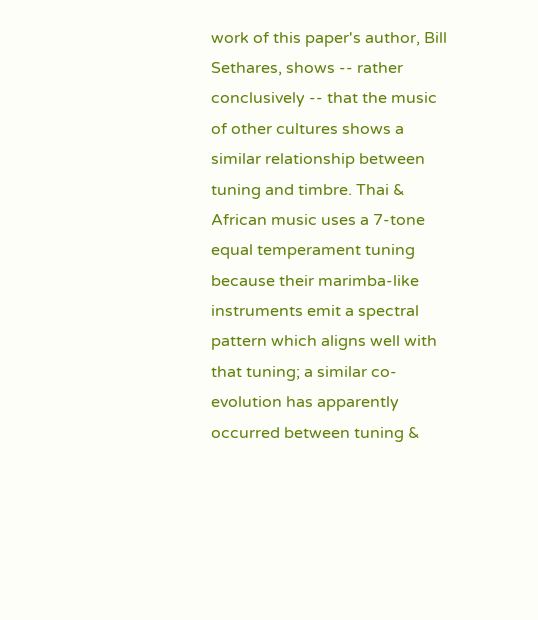work of this paper's author, Bill Sethares, shows -- rather conclusively -- that the music of other cultures shows a similar relationship between tuning and timbre. Thai & African music uses a 7-tone equal temperament tuning because their marimba-like instruments emit a spectral pattern which aligns well with that tuning; a similar co-evolution has apparently occurred between tuning &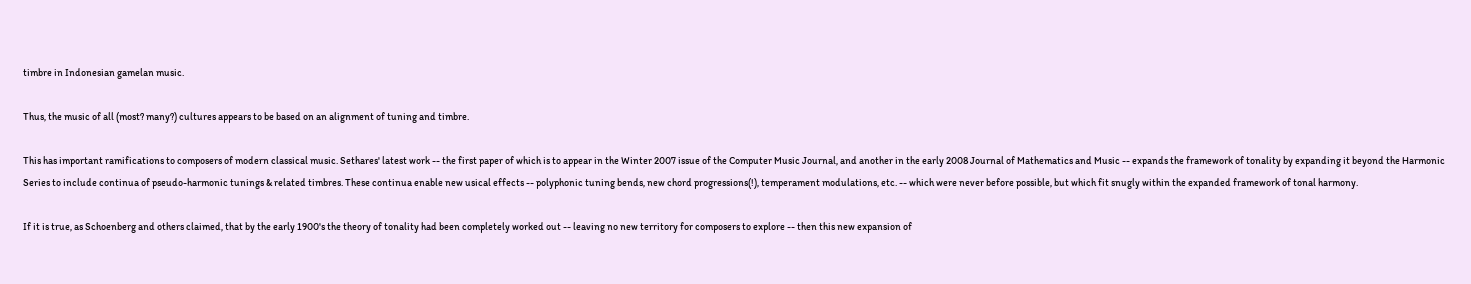timbre in Indonesian gamelan music.

Thus, the music of all (most? many?) cultures appears to be based on an alignment of tuning and timbre.

This has important ramifications to composers of modern classical music. Sethares' latest work -- the first paper of which is to appear in the Winter 2007 issue of the Computer Music Journal, and another in the early 2008 Journal of Mathematics and Music -- expands the framework of tonality by expanding it beyond the Harmonic Series to include continua of pseudo-harmonic tunings & related timbres. These continua enable new usical effects -- polyphonic tuning bends, new chord progressions(!), temperament modulations, etc. -- which were never before possible, but which fit snugly within the expanded framework of tonal harmony.

If it is true, as Schoenberg and others claimed, that by the early 1900's the theory of tonality had been completely worked out -- leaving no new territory for composers to explore -- then this new expansion of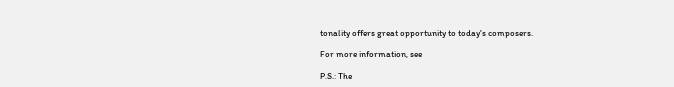tonality offers great opportunity to today's composers.

For more information, see

P.S.: The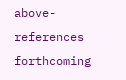above-references forthcoming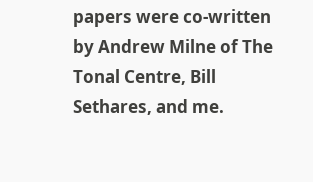papers were co-written by Andrew Milne of The Tonal Centre, Bill Sethares, and me.